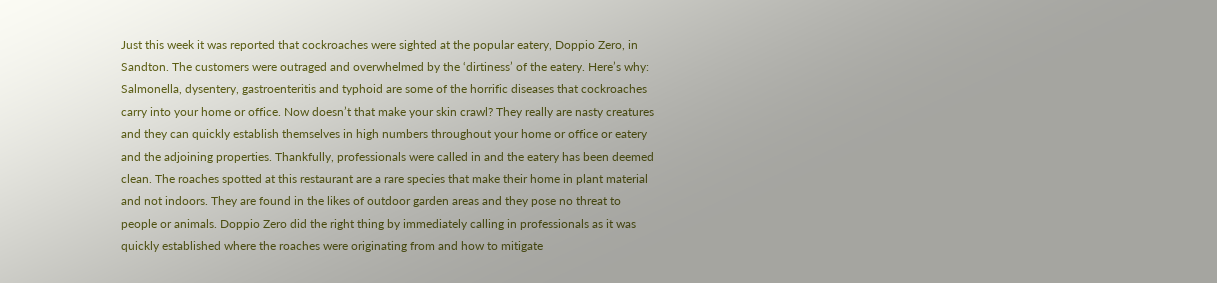Just this week it was reported that cockroaches were sighted at the popular eatery, Doppio Zero, in Sandton. The customers were outraged and overwhelmed by the ‘dirtiness’ of the eatery. Here’s why: Salmonella, dysentery, gastroenteritis and typhoid are some of the horrific diseases that cockroaches carry into your home or office. Now doesn’t that make your skin crawl? They really are nasty creatures and they can quickly establish themselves in high numbers throughout your home or office or eatery and the adjoining properties. Thankfully, professionals were called in and the eatery has been deemed clean. The roaches spotted at this restaurant are a rare species that make their home in plant material and not indoors. They are found in the likes of outdoor garden areas and they pose no threat to people or animals. Doppio Zero did the right thing by immediately calling in professionals as it was quickly established where the roaches were originating from and how to mitigate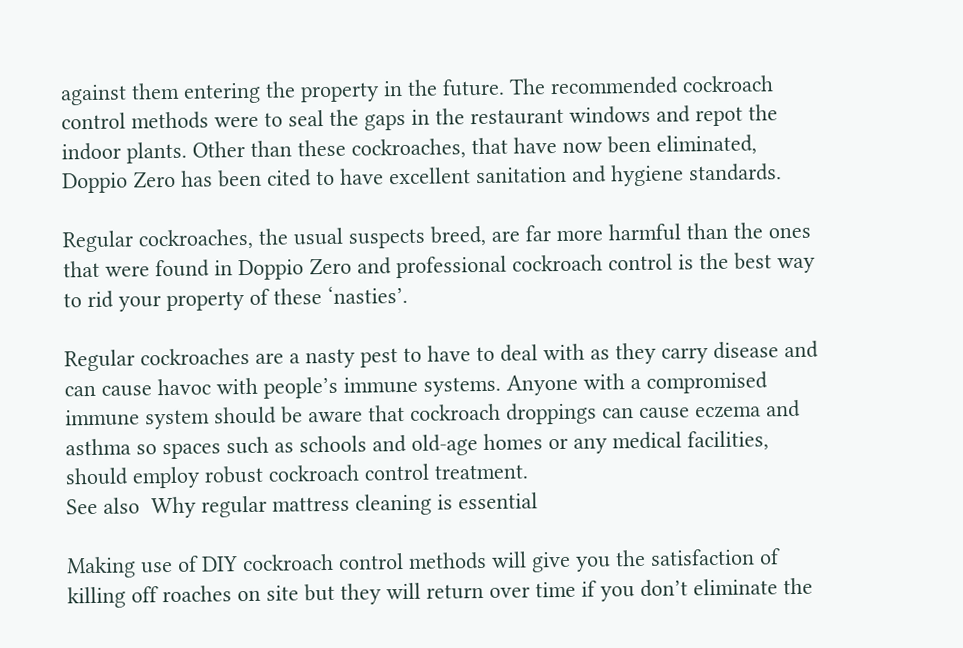against them entering the property in the future. The recommended cockroach control methods were to seal the gaps in the restaurant windows and repot the indoor plants. Other than these cockroaches, that have now been eliminated, Doppio Zero has been cited to have excellent sanitation and hygiene standards.

Regular cockroaches, the usual suspects breed, are far more harmful than the ones that were found in Doppio Zero and professional cockroach control is the best way to rid your property of these ‘nasties’.

Regular cockroaches are a nasty pest to have to deal with as they carry disease and can cause havoc with people’s immune systems. Anyone with a compromised immune system should be aware that cockroach droppings can cause eczema and asthma so spaces such as schools and old-age homes or any medical facilities, should employ robust cockroach control treatment.
See also  Why regular mattress cleaning is essential

Making use of DIY cockroach control methods will give you the satisfaction of killing off roaches on site but they will return over time if you don’t eliminate the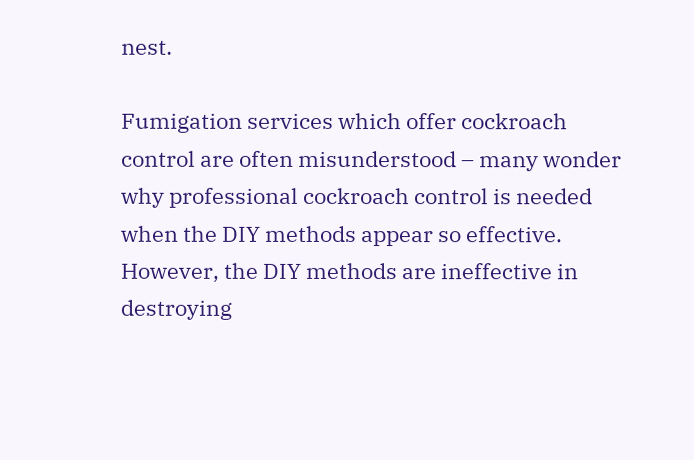nest.

Fumigation services which offer cockroach control are often misunderstood – many wonder why professional cockroach control is needed when the DIY methods appear so effective. However, the DIY methods are ineffective in destroying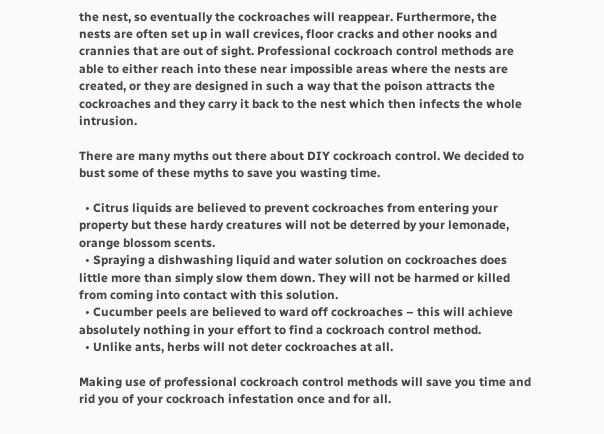the nest, so eventually the cockroaches will reappear. Furthermore, the nests are often set up in wall crevices, floor cracks and other nooks and crannies that are out of sight. Professional cockroach control methods are able to either reach into these near impossible areas where the nests are created, or they are designed in such a way that the poison attracts the cockroaches and they carry it back to the nest which then infects the whole intrusion.

There are many myths out there about DIY cockroach control. We decided to bust some of these myths to save you wasting time.

  • Citrus liquids are believed to prevent cockroaches from entering your property but these hardy creatures will not be deterred by your lemonade, orange blossom scents.
  • Spraying a dishwashing liquid and water solution on cockroaches does little more than simply slow them down. They will not be harmed or killed from coming into contact with this solution.
  • Cucumber peels are believed to ward off cockroaches – this will achieve absolutely nothing in your effort to find a cockroach control method.
  • Unlike ants, herbs will not deter cockroaches at all.

Making use of professional cockroach control methods will save you time and rid you of your cockroach infestation once and for all.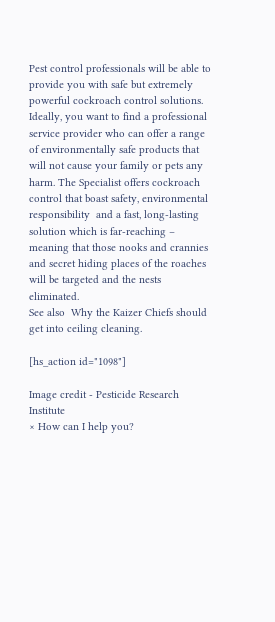Pest control professionals will be able to provide you with safe but extremely powerful cockroach control solutions. Ideally, you want to find a professional service provider who can offer a range of environmentally safe products that will not cause your family or pets any harm. The Specialist offers cockroach control that boast safety, environmental responsibility  and a fast, long-lasting solution which is far-reaching – meaning that those nooks and crannies and secret hiding places of the roaches will be targeted and the nests eliminated.
See also  Why the Kaizer Chiefs should get into ceiling cleaning.

[hs_action id="1098"]

Image credit - Pesticide Research Institute
× How can I help you?